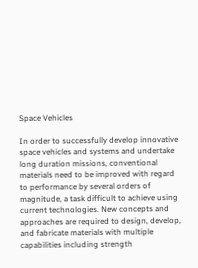Space Vehicles

In order to successfully develop innovative space vehicles and systems and undertake long duration missions, conventional materials need to be improved with regard to performance by several orders of magnitude, a task difficult to achieve using current technologies. New concepts and approaches are required to design, develop, and fabricate materials with multiple capabilities including strength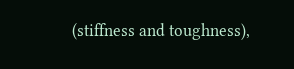(stiffness and toughness),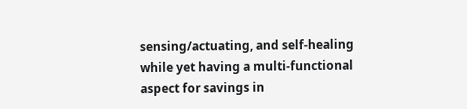sensing/actuating, and self-healing while yet having a multi-functional aspect for savings in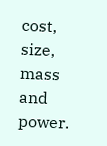cost, size, mass and power.